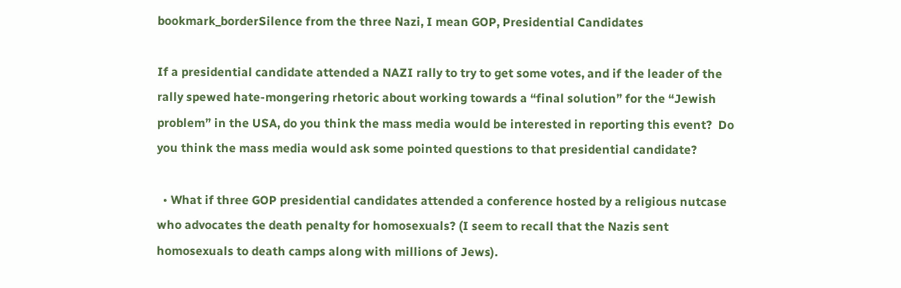bookmark_borderSilence from the three Nazi, I mean GOP, Presidential Candidates

If a presidential candidate attended a NAZI rally to try to get some votes, and if the leader of the rally spewed hate-mongering rhetoric about working towards a “final solution” for the “Jewish problem” in the USA, do you think the mass media would be interested in reporting this event?  Do you think the mass media would ask some pointed questions to that presidential candidate?

  • What if three GOP presidential candidates attended a conference hosted by a religious nutcase who advocates the death penalty for homosexuals? (I seem to recall that the Nazis sent homosexuals to death camps along with millions of Jews).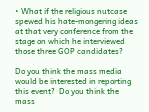• What if the religious nutcase spewed his hate-mongering ideas at that very conference from the stage on which he interviewed those three GOP candidates?

Do you think the mass media would be interested in reporting this event?  Do you think the mass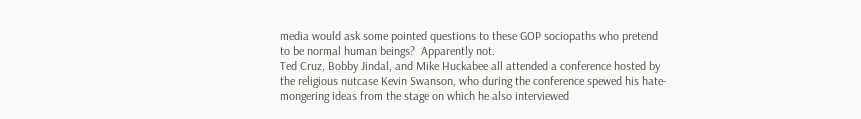media would ask some pointed questions to these GOP sociopaths who pretend to be normal human beings?  Apparently not.
Ted Cruz, Bobby Jindal, and Mike Huckabee all attended a conference hosted by the religious nutcase Kevin Swanson, who during the conference spewed his hate-mongering ideas from the stage on which he also interviewed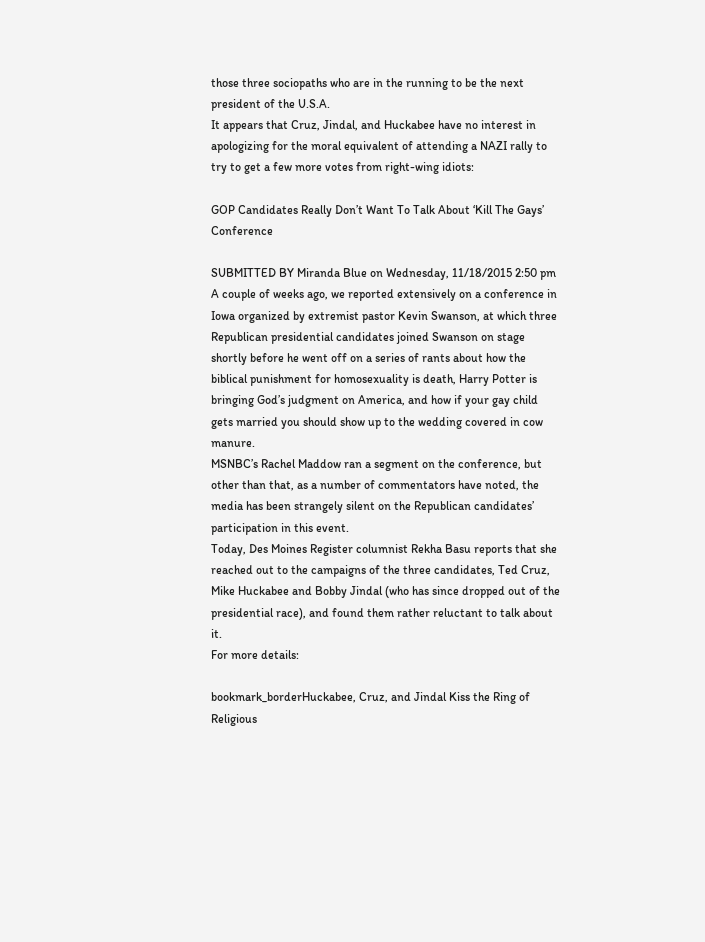those three sociopaths who are in the running to be the next president of the U.S.A.
It appears that Cruz, Jindal, and Huckabee have no interest in apologizing for the moral equivalent of attending a NAZI rally to try to get a few more votes from right-wing idiots:

GOP Candidates Really Don’t Want To Talk About ‘Kill The Gays’ Conference

SUBMITTED BY Miranda Blue on Wednesday, 11/18/2015 2:50 pm
A couple of weeks ago, we reported extensively on a conference in Iowa organized by extremist pastor Kevin Swanson, at which three Republican presidential candidates joined Swanson on stage shortly before he went off on a series of rants about how the biblical punishment for homosexuality is death, Harry Potter is bringing God’s judgment on America, and how if your gay child gets married you should show up to the wedding covered in cow manure.
MSNBC’s Rachel Maddow ran a segment on the conference, but other than that, as a number of commentators have noted, the media has been strangely silent on the Republican candidates’ participation in this event.
Today, Des Moines Register columnist Rekha Basu reports that she reached out to the campaigns of the three candidates, Ted Cruz, Mike Huckabee and Bobby Jindal (who has since dropped out of the presidential race), and found them rather reluctant to talk about it.
For more details:

bookmark_borderHuckabee, Cruz, and Jindal Kiss the Ring of Religious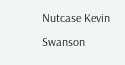Nutcase Kevin Swanson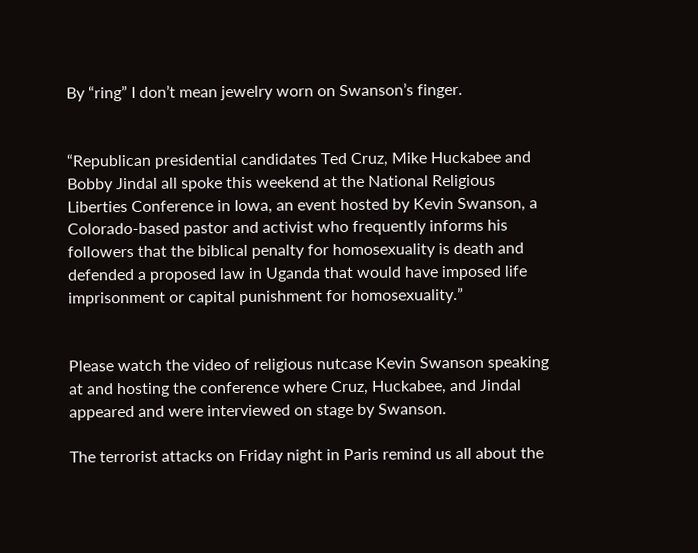By “ring” I don’t mean jewelry worn on Swanson’s finger.


“Republican presidential candidates Ted Cruz, Mike Huckabee and Bobby Jindal all spoke this weekend at the National Religious Liberties Conference in Iowa, an event hosted by Kevin Swanson, a Colorado-based pastor and activist who frequently informs his followers that the biblical penalty for homosexuality is death and defended a proposed law in Uganda that would have imposed life imprisonment or capital punishment for homosexuality.”


Please watch the video of religious nutcase Kevin Swanson speaking at and hosting the conference where Cruz, Huckabee, and Jindal appeared and were interviewed on stage by Swanson.

The terrorist attacks on Friday night in Paris remind us all about the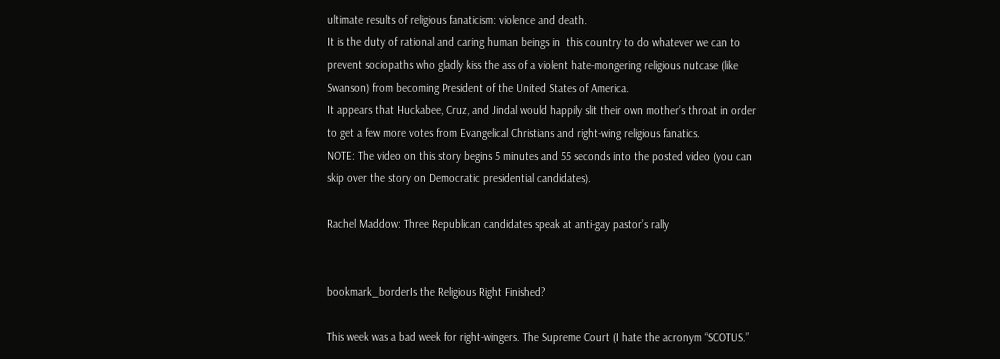ultimate results of religious fanaticism: violence and death.
It is the duty of rational and caring human beings in  this country to do whatever we can to prevent sociopaths who gladly kiss the ass of a violent hate-mongering religious nutcase (like Swanson) from becoming President of the United States of America.
It appears that Huckabee, Cruz, and Jindal would happily slit their own mother’s throat in order to get a few more votes from Evangelical Christians and right-wing religious fanatics.
NOTE: The video on this story begins 5 minutes and 55 seconds into the posted video (you can skip over the story on Democratic presidential candidates).

Rachel Maddow: Three Republican candidates speak at anti-gay pastor’s rally


bookmark_borderIs the Religious Right Finished?

This week was a bad week for right-wingers. The Supreme Court (I hate the acronym “SCOTUS.”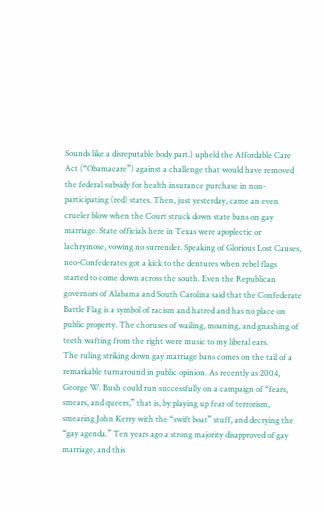Sounds like a disreputable body part.) upheld the Affordable Care Act (“Obamacare”) against a challenge that would have removed the federal subsidy for health insurance purchase in non-participating (red) states. Then, just yesterday, came an even crueler blow when the Court struck down state bans on gay marriage. State officials here in Texas were apoplectic or lachrymose, vowing no surrender. Speaking of Glorious Lost Causes, neo-Confederates got a kick to the dentures when rebel flags started to come down across the south. Even the Republican governors of Alabama and South Carolina said that the Confederate Battle Flag is a symbol of racism and hatred and has no place on public property. The choruses of wailing, moaning, and gnashing of teeth wafting from the right were music to my liberal ears.
The ruling striking down gay marriage bans comes on the tail of a remarkable turnaround in public opinion. As recently as 2004, George W. Bush could run successfully on a campaign of “fears, smears, and queers,” that is, by playing up fear of terrorism, smearing John Kerry with the “swift boat” stuff, and decrying the “gay agenda.” Ten years ago a strong majority disapproved of gay marriage, and this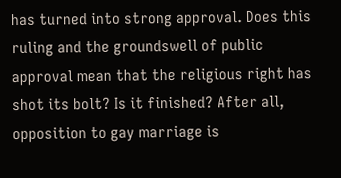has turned into strong approval. Does this ruling and the groundswell of public approval mean that the religious right has shot its bolt? Is it finished? After all, opposition to gay marriage is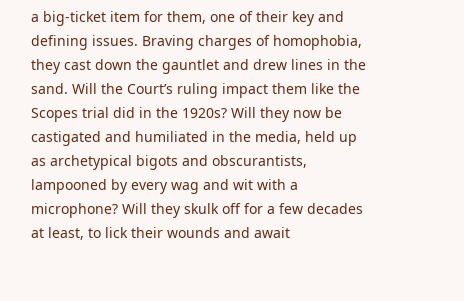a big-ticket item for them, one of their key and defining issues. Braving charges of homophobia, they cast down the gauntlet and drew lines in the sand. Will the Court’s ruling impact them like the Scopes trial did in the 1920s? Will they now be castigated and humiliated in the media, held up as archetypical bigots and obscurantists, lampooned by every wag and wit with a microphone? Will they skulk off for a few decades at least, to lick their wounds and await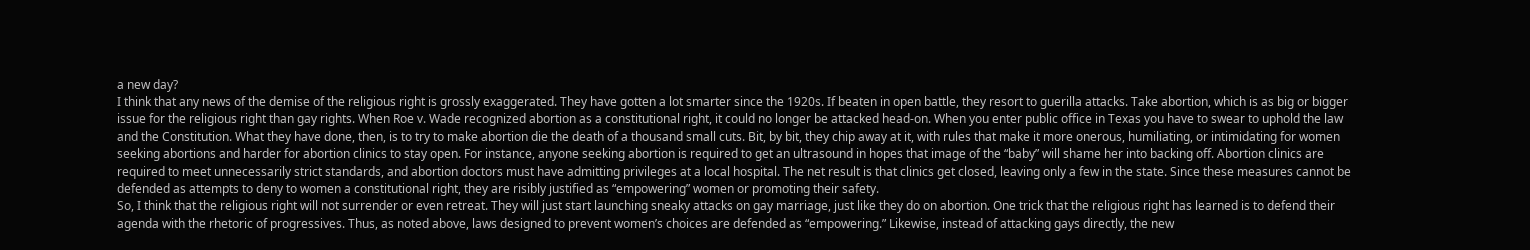a new day?
I think that any news of the demise of the religious right is grossly exaggerated. They have gotten a lot smarter since the 1920s. If beaten in open battle, they resort to guerilla attacks. Take abortion, which is as big or bigger issue for the religious right than gay rights. When Roe v. Wade recognized abortion as a constitutional right, it could no longer be attacked head-on. When you enter public office in Texas you have to swear to uphold the law and the Constitution. What they have done, then, is to try to make abortion die the death of a thousand small cuts. Bit, by bit, they chip away at it, with rules that make it more onerous, humiliating, or intimidating for women seeking abortions and harder for abortion clinics to stay open. For instance, anyone seeking abortion is required to get an ultrasound in hopes that image of the “baby” will shame her into backing off. Abortion clinics are required to meet unnecessarily strict standards, and abortion doctors must have admitting privileges at a local hospital. The net result is that clinics get closed, leaving only a few in the state. Since these measures cannot be defended as attempts to deny to women a constitutional right, they are risibly justified as “empowering” women or promoting their safety.
So, I think that the religious right will not surrender or even retreat. They will just start launching sneaky attacks on gay marriage, just like they do on abortion. One trick that the religious right has learned is to defend their agenda with the rhetoric of progressives. Thus, as noted above, laws designed to prevent women’s choices are defended as “empowering.” Likewise, instead of attacking gays directly, the new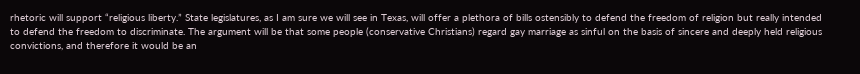rhetoric will support “religious liberty.” State legislatures, as I am sure we will see in Texas, will offer a plethora of bills ostensibly to defend the freedom of religion but really intended to defend the freedom to discriminate. The argument will be that some people (conservative Christians) regard gay marriage as sinful on the basis of sincere and deeply held religious convictions, and therefore it would be an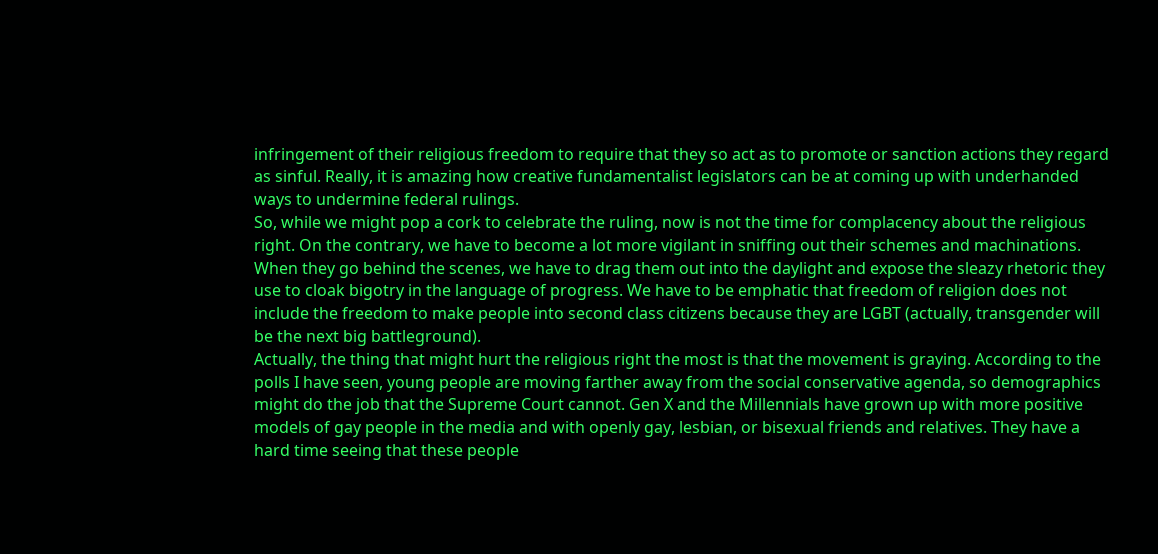infringement of their religious freedom to require that they so act as to promote or sanction actions they regard as sinful. Really, it is amazing how creative fundamentalist legislators can be at coming up with underhanded ways to undermine federal rulings.
So, while we might pop a cork to celebrate the ruling, now is not the time for complacency about the religious right. On the contrary, we have to become a lot more vigilant in sniffing out their schemes and machinations. When they go behind the scenes, we have to drag them out into the daylight and expose the sleazy rhetoric they use to cloak bigotry in the language of progress. We have to be emphatic that freedom of religion does not include the freedom to make people into second class citizens because they are LGBT (actually, transgender will be the next big battleground).
Actually, the thing that might hurt the religious right the most is that the movement is graying. According to the polls I have seen, young people are moving farther away from the social conservative agenda, so demographics might do the job that the Supreme Court cannot. Gen X and the Millennials have grown up with more positive models of gay people in the media and with openly gay, lesbian, or bisexual friends and relatives. They have a hard time seeing that these people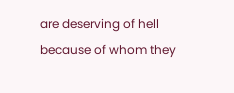are deserving of hell because of whom they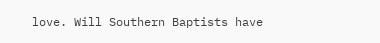love. Will Southern Baptists have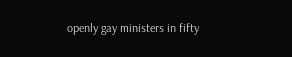openly gay ministers in fifty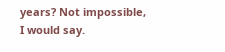years? Not impossible, I would say.